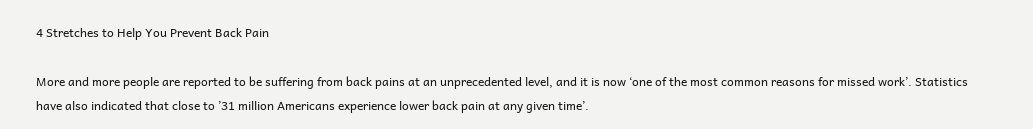4 Stretches to Help You Prevent Back Pain

More and more people are reported to be suffering from back pains at an unprecedented level, and it is now ‘one of the most common reasons for missed work’. Statistics have also indicated that close to ’31 million Americans experience lower back pain at any given time’.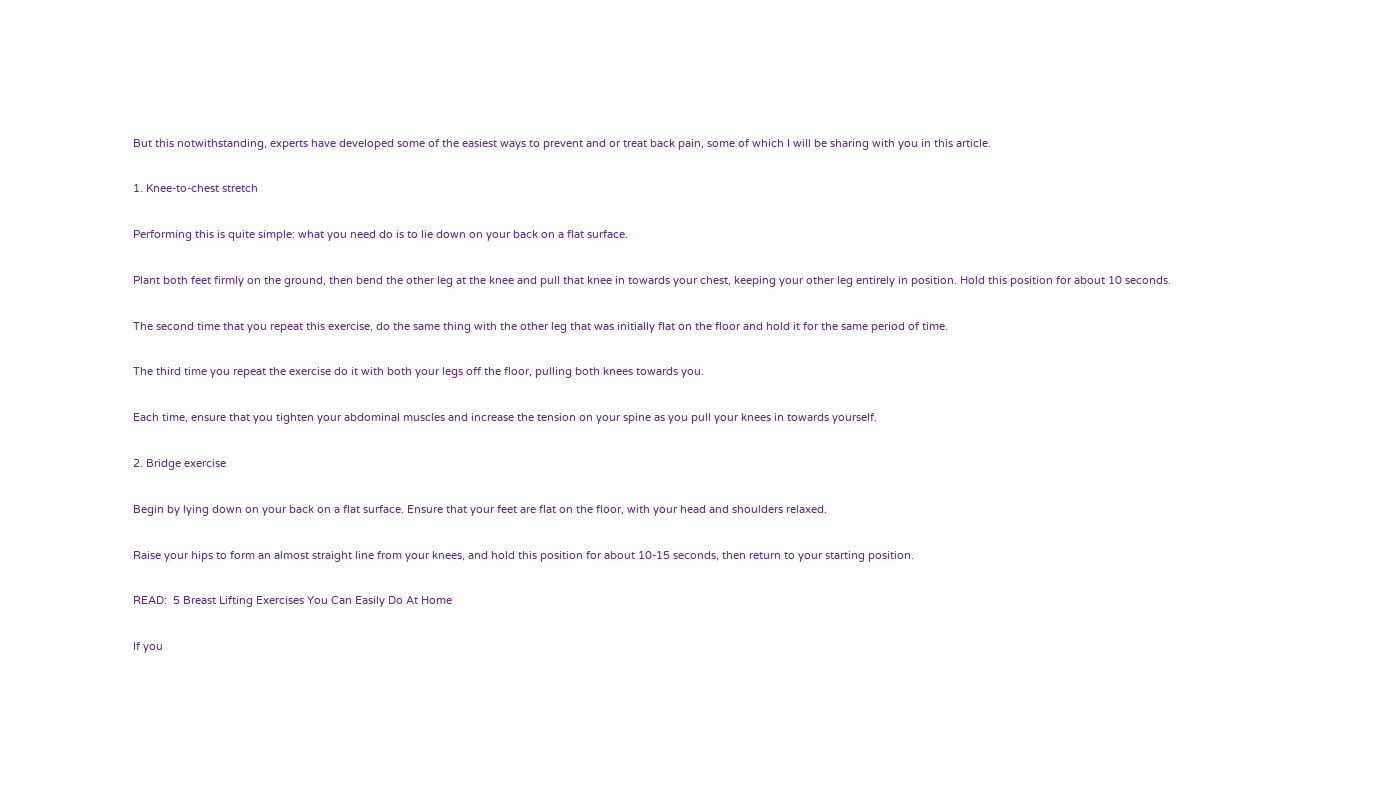But this notwithstanding, experts have developed some of the easiest ways to prevent and or treat back pain, some of which I will be sharing with you in this article.

1. Knee-to-chest stretch

Performing this is quite simple: what you need do is to lie down on your back on a flat surface.

Plant both feet firmly on the ground, then bend the other leg at the knee and pull that knee in towards your chest, keeping your other leg entirely in position. Hold this position for about 10 seconds.

The second time that you repeat this exercise, do the same thing with the other leg that was initially flat on the floor and hold it for the same period of time.

The third time you repeat the exercise do it with both your legs off the floor, pulling both knees towards you.

Each time, ensure that you tighten your abdominal muscles and increase the tension on your spine as you pull your knees in towards yourself.

2. Bridge exercise

Begin by lying down on your back on a flat surface. Ensure that your feet are flat on the floor, with your head and shoulders relaxed.

Raise your hips to form an almost straight line from your knees, and hold this position for about 10-15 seconds, then return to your starting position.

READ:  5 Breast Lifting Exercises You Can Easily Do At Home

If you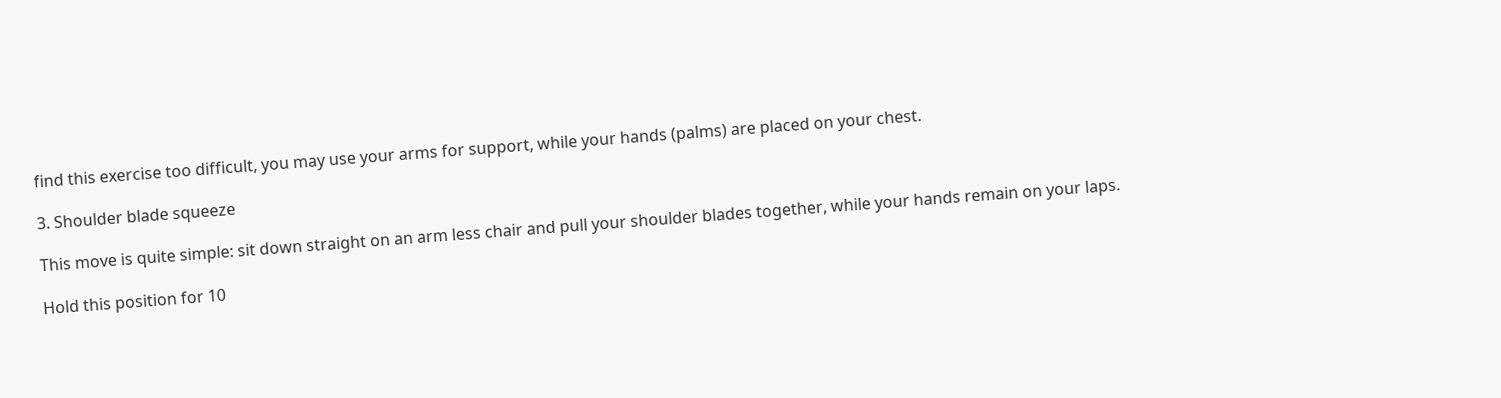find this exercise too difficult, you may use your arms for support, while your hands (palms) are placed on your chest.

3. Shoulder blade squeeze

This move is quite simple: sit down straight on an arm less chair and pull your shoulder blades together, while your hands remain on your laps.

Hold this position for 10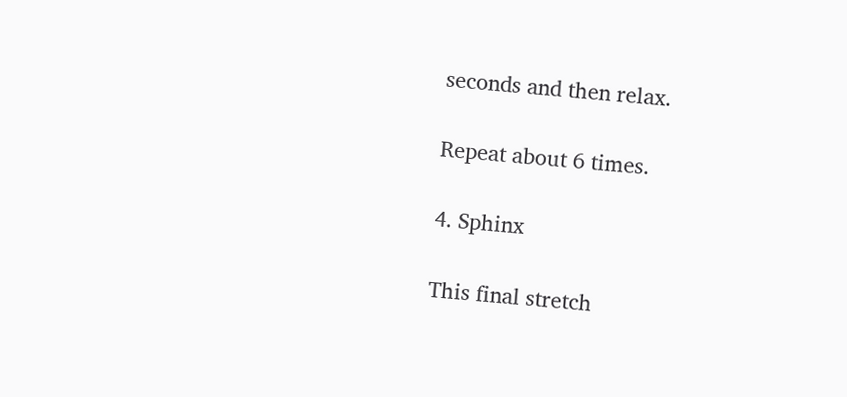seconds and then relax.

Repeat about 6 times.

4. Sphinx

This final stretch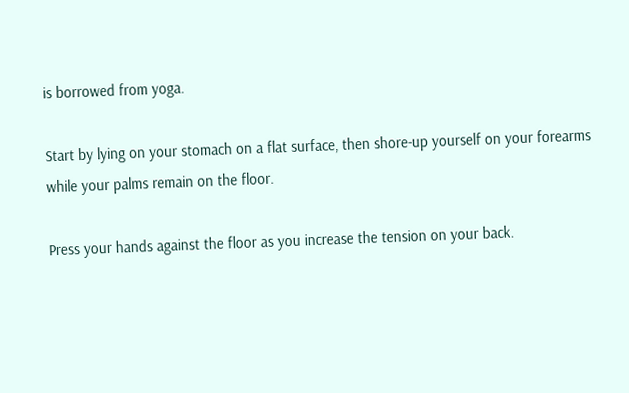is borrowed from yoga.

Start by lying on your stomach on a flat surface, then shore-up yourself on your forearms while your palms remain on the floor.

Press your hands against the floor as you increase the tension on your back.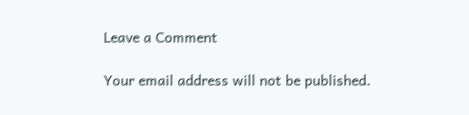Leave a Comment

Your email address will not be published.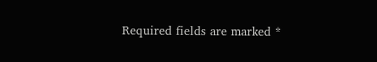Required fields are marked *